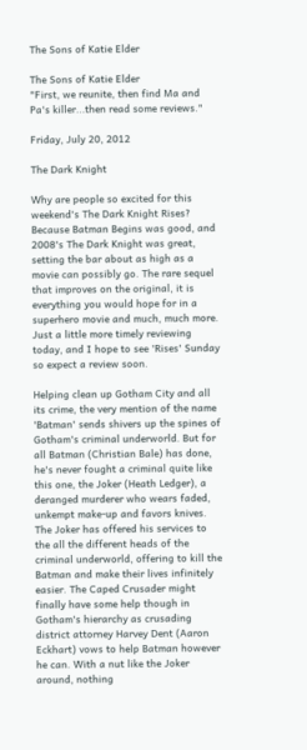The Sons of Katie Elder

The Sons of Katie Elder
"First, we reunite, then find Ma and Pa's killer...then read some reviews."

Friday, July 20, 2012

The Dark Knight

Why are people so excited for this weekend's The Dark Knight Rises? Because Batman Begins was good, and 2008's The Dark Knight was great, setting the bar about as high as a movie can possibly go. The rare sequel that improves on the original, it is everything you would hope for in a superhero movie and much, much more. Just a little more timely reviewing today, and I hope to see 'Rises' Sunday so expect a review soon.

Helping clean up Gotham City and all its crime, the very mention of the name 'Batman' sends shivers up the spines of Gotham's criminal underworld. But for all Batman (Christian Bale) has done, he's never fought a criminal quite like this one, the Joker (Heath Ledger), a deranged murderer who wears faded, unkempt make-up and favors knives. The Joker has offered his services to the all the different heads of the criminal underworld, offering to kill the Batman and make their lives infinitely easier. The Caped Crusader might finally have some help though in Gotham's hierarchy as crusading district attorney Harvey Dent (Aaron Eckhart) vows to help Batman however he can. With a nut like the Joker around, nothing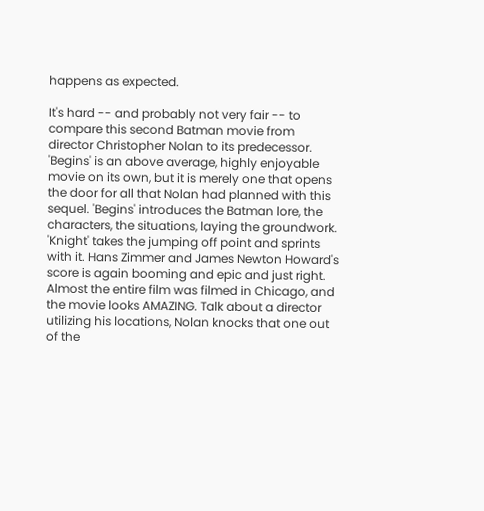happens as expected.

It's hard -- and probably not very fair -- to compare this second Batman movie from director Christopher Nolan to its predecessor. 'Begins' is an above average, highly enjoyable movie on its own, but it is merely one that opens the door for all that Nolan had planned with this sequel. 'Begins' introduces the Batman lore, the characters, the situations, laying the groundwork. 'Knight' takes the jumping off point and sprints with it. Hans Zimmer and James Newton Howard's score is again booming and epic and just right. Almost the entire film was filmed in Chicago, and the movie looks AMAZING. Talk about a director utilizing his locations, Nolan knocks that one out of the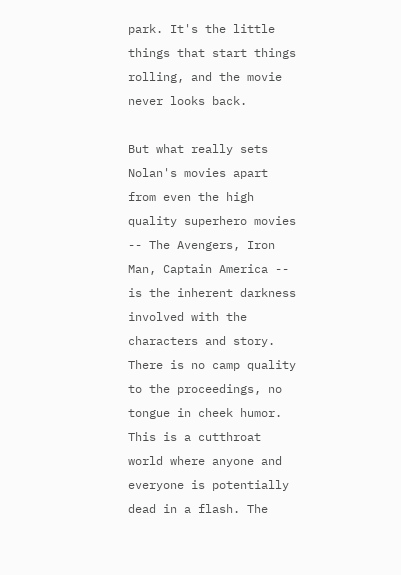park. It's the little things that start things rolling, and the movie never looks back.

But what really sets Nolan's movies apart from even the high quality superhero movies -- The Avengers, Iron Man, Captain America -- is the inherent darkness involved with the characters and story. There is no camp quality to the proceedings, no tongue in cheek humor. This is a cutthroat world where anyone and everyone is potentially dead in a flash. The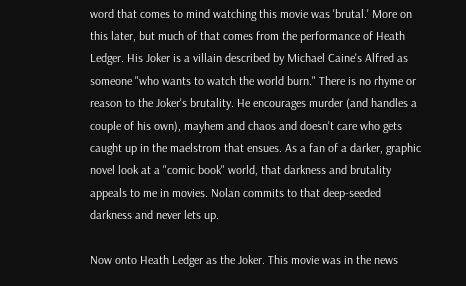word that comes to mind watching this movie was 'brutal.' More on this later, but much of that comes from the performance of Heath Ledger. His Joker is a villain described by Michael Caine's Alfred as someone "who wants to watch the world burn." There is no rhyme or reason to the Joker's brutality. He encourages murder (and handles a couple of his own), mayhem and chaos and doesn't care who gets caught up in the maelstrom that ensues. As a fan of a darker, graphic novel look at a "comic book" world, that darkness and brutality appeals to me in movies. Nolan commits to that deep-seeded darkness and never lets up.

Now onto Heath Ledger as the Joker. This movie was in the news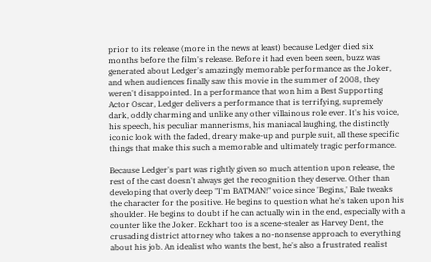prior to its release (more in the news at least) because Ledger died six months before the film's release. Before it had even been seen, buzz was generated about Ledger's amazingly memorable performance as the Joker, and when audiences finally saw this movie in the summer of 2008, they weren't disappointed. In a performance that won him a Best Supporting Actor Oscar, Ledger delivers a performance that is terrifying, supremely dark, oddly charming and unlike any other villainous role ever. It's his voice, his speech, his peculiar mannerisms, his maniacal laughing, the distinctly iconic look with the faded, dreary make-up and purple suit, all these specific things that make this such a memorable and ultimately tragic performance.

Because Ledger's part was rightly given so much attention upon release, the rest of the cast doesn't always get the recognition they deserve. Other than developing that overly deep "I'm BATMAN!" voice since 'Begins,' Bale tweaks the character for the positive. He begins to question what he's taken upon his shoulder. He begins to doubt if he can actually win in the end, especially with a counter like the Joker. Eckhart too is a scene-stealer as Harvey Dent, the crusading district attorney who takes a no-nonsense approach to everything about his job. An idealist who wants the best, he's also a frustrated realist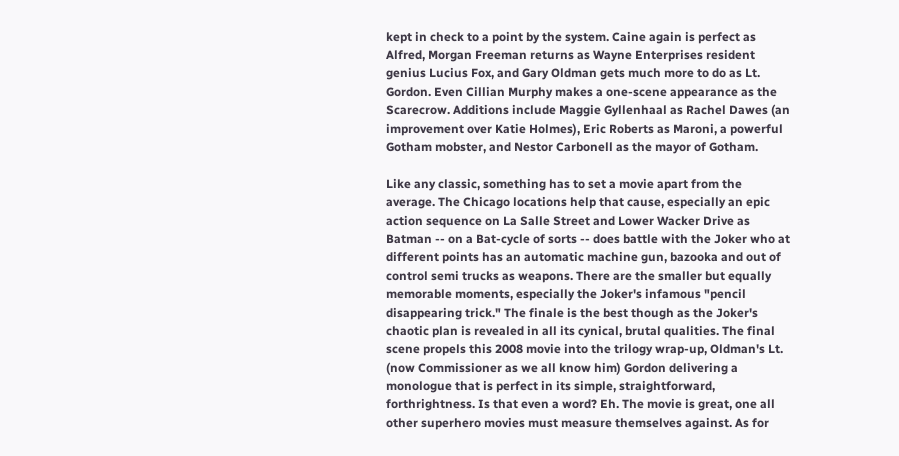kept in check to a point by the system. Caine again is perfect as Alfred, Morgan Freeman returns as Wayne Enterprises resident genius Lucius Fox, and Gary Oldman gets much more to do as Lt. Gordon. Even Cillian Murphy makes a one-scene appearance as the Scarecrow. Additions include Maggie Gyllenhaal as Rachel Dawes (an improvement over Katie Holmes), Eric Roberts as Maroni, a powerful Gotham mobster, and Nestor Carbonell as the mayor of Gotham.

Like any classic, something has to set a movie apart from the average. The Chicago locations help that cause, especially an epic action sequence on La Salle Street and Lower Wacker Drive as Batman -- on a Bat-cycle of sorts -- does battle with the Joker who at different points has an automatic machine gun, bazooka and out of control semi trucks as weapons. There are the smaller but equally memorable moments, especially the Joker's infamous "pencil disappearing trick." The finale is the best though as the Joker's chaotic plan is revealed in all its cynical, brutal qualities. The final scene propels this 2008 movie into the trilogy wrap-up, Oldman's Lt. (now Commissioner as we all know him) Gordon delivering a monologue that is perfect in its simple, straightforward, forthrightness. Is that even a word? Eh. The movie is great, one all other superhero movies must measure themselves against. As for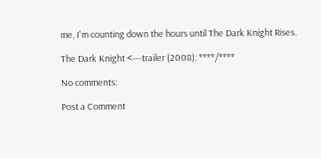me, I'm counting down the hours until The Dark Knight Rises.

The Dark Knight <---trailer (2008): ****/****

No comments:

Post a Comment